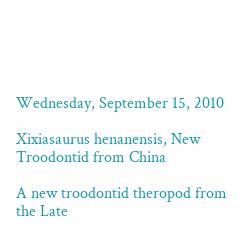Wednesday, September 15, 2010

Xixiasaurus henanensis, New Troodontid from China

A new troodontid theropod from the Late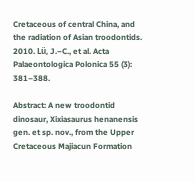Cretaceous of central China, and the radiation of Asian troodontids. 2010. Lü, J.−C., et al. Acta Palaeontologica Polonica 55 (3): 381–388.

Abstract: A new troodontid dinosaur, Xixiasaurus henanensis gen. et sp. nov., from the Upper Cretaceous Majiacun Formation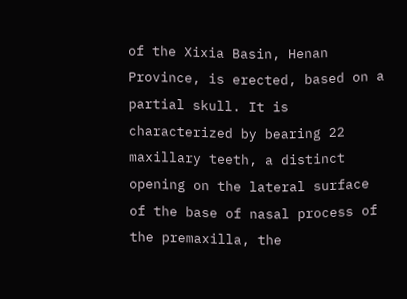of the Xixia Basin, Henan Province, is erected, based on a partial skull. It is characterized by bearing 22 maxillary teeth, a distinct opening on the lateral surface of the base of nasal process of the premaxilla, the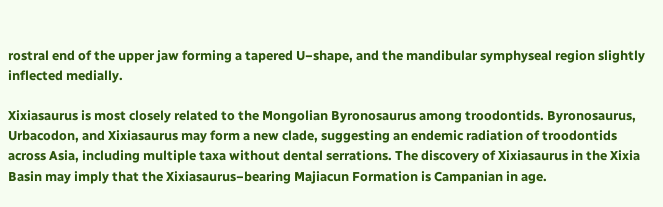rostral end of the upper jaw forming a tapered U−shape, and the mandibular symphyseal region slightly inflected medially.

Xixiasaurus is most closely related to the Mongolian Byronosaurus among troodontids. Byronosaurus, Urbacodon, and Xixiasaurus may form a new clade, suggesting an endemic radiation of troodontids across Asia, including multiple taxa without dental serrations. The discovery of Xixiasaurus in the Xixia Basin may imply that the Xixiasaurus−bearing Majiacun Formation is Campanian in age.